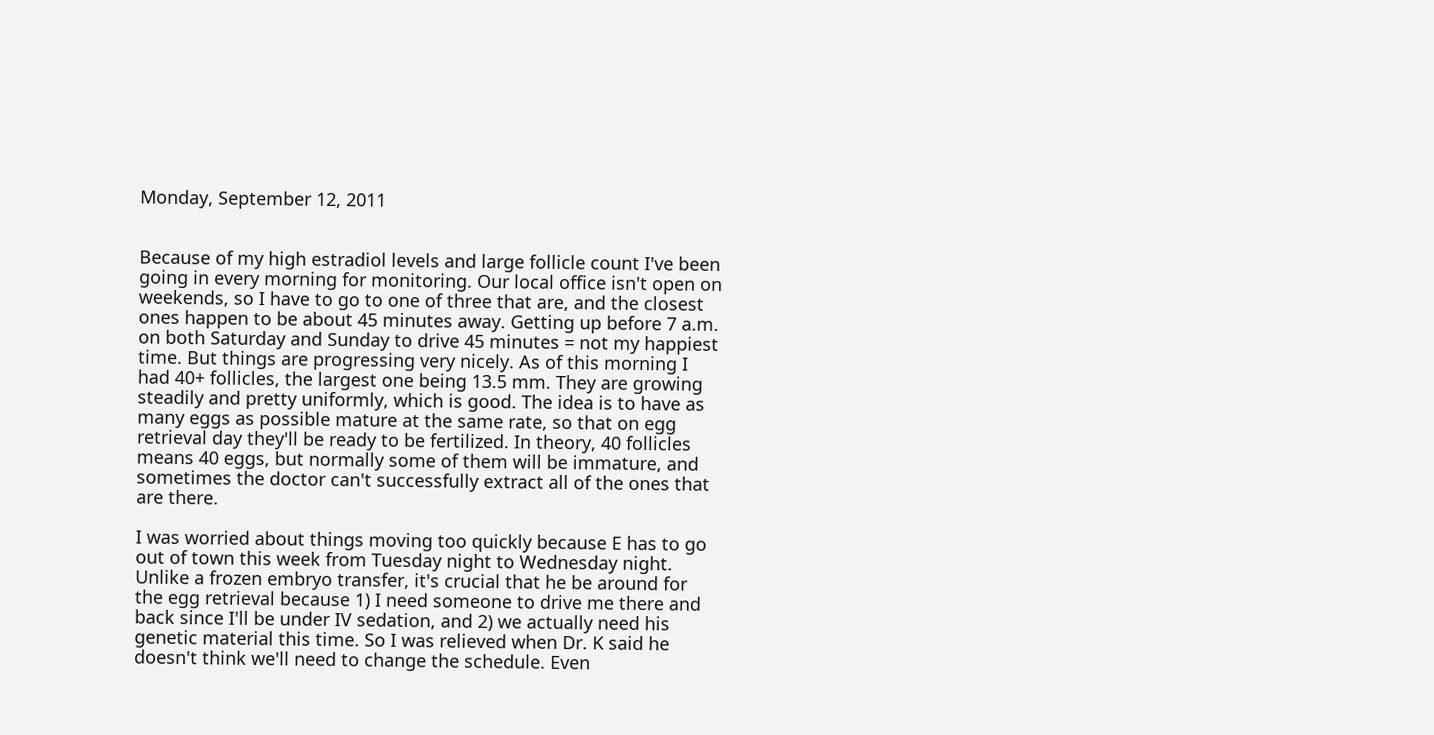Monday, September 12, 2011


Because of my high estradiol levels and large follicle count I've been going in every morning for monitoring. Our local office isn't open on weekends, so I have to go to one of three that are, and the closest ones happen to be about 45 minutes away. Getting up before 7 a.m. on both Saturday and Sunday to drive 45 minutes = not my happiest time. But things are progressing very nicely. As of this morning I had 40+ follicles, the largest one being 13.5 mm. They are growing steadily and pretty uniformly, which is good. The idea is to have as many eggs as possible mature at the same rate, so that on egg retrieval day they'll be ready to be fertilized. In theory, 40 follicles means 40 eggs, but normally some of them will be immature, and sometimes the doctor can't successfully extract all of the ones that are there.

I was worried about things moving too quickly because E has to go out of town this week from Tuesday night to Wednesday night. Unlike a frozen embryo transfer, it's crucial that he be around for the egg retrieval because 1) I need someone to drive me there and back since I'll be under IV sedation, and 2) we actually need his genetic material this time. So I was relieved when Dr. K said he doesn't think we'll need to change the schedule. Even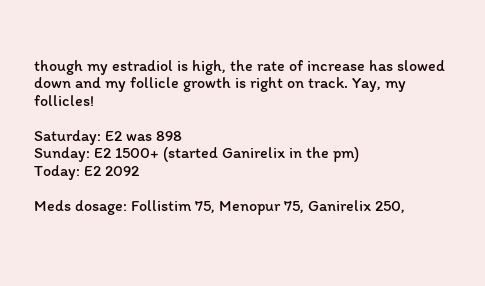though my estradiol is high, the rate of increase has slowed down and my follicle growth is right on track. Yay, my follicles!

Saturday: E2 was 898
Sunday: E2 1500+ (started Ganirelix in the pm)
Today: E2 2092

Meds dosage: Follistim 75, Menopur 75, Ganirelix 250,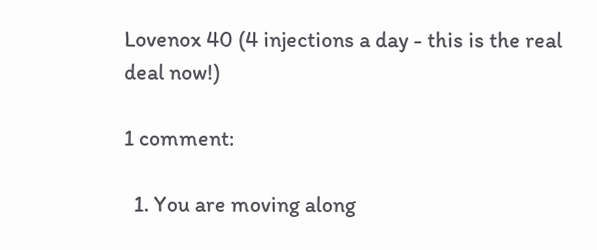Lovenox 40 (4 injections a day - this is the real deal now!)

1 comment:

  1. You are moving along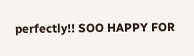perfectly!! SOO HAPPY FOR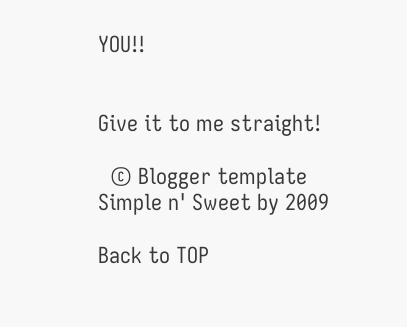YOU!!


Give it to me straight!

  © Blogger template Simple n' Sweet by 2009

Back to TOP